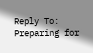Reply To: Preparing for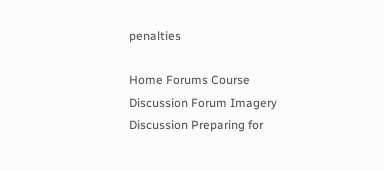penalties

Home Forums Course Discussion Forum Imagery Discussion Preparing for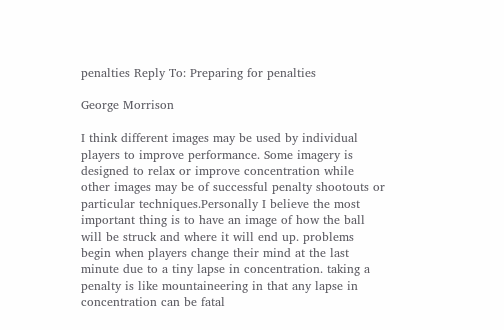penalties Reply To: Preparing for penalties

George Morrison

I think different images may be used by individual players to improve performance. Some imagery is designed to relax or improve concentration while other images may be of successful penalty shootouts or particular techniques.Personally I believe the most important thing is to have an image of how the ball will be struck and where it will end up. problems begin when players change their mind at the last minute due to a tiny lapse in concentration. taking a penalty is like mountaineering in that any lapse in concentration can be fatal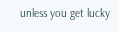unless you get lucky